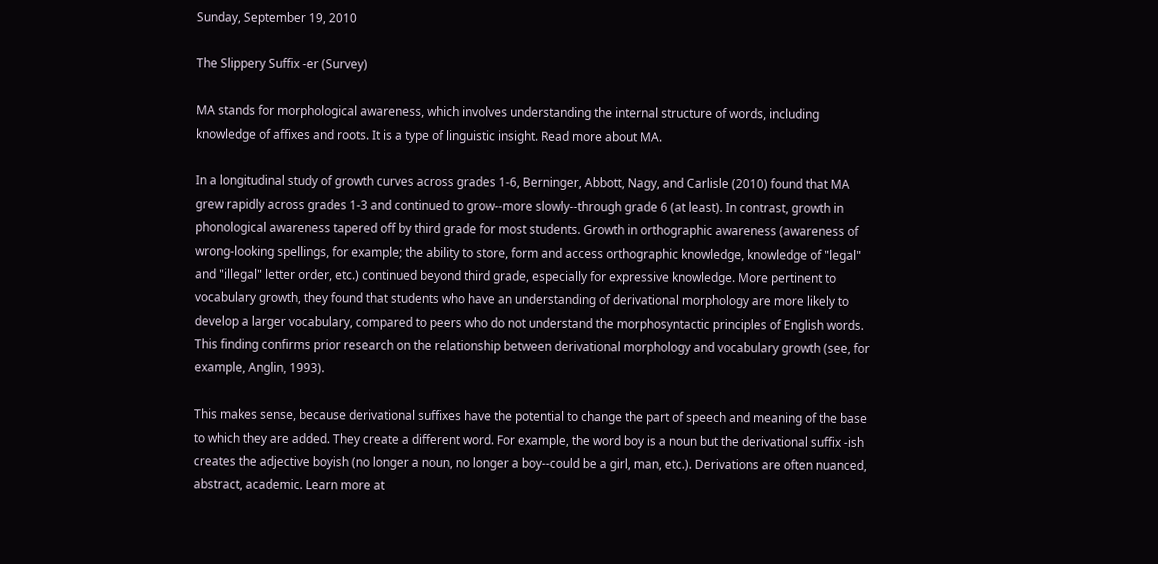Sunday, September 19, 2010

The Slippery Suffix -er (Survey)

MA stands for morphological awareness, which involves understanding the internal structure of words, including knowledge of affixes and roots. It is a type of linguistic insight. Read more about MA.

In a longitudinal study of growth curves across grades 1-6, Berninger, Abbott, Nagy, and Carlisle (2010) found that MA grew rapidly across grades 1-3 and continued to grow--more slowly--through grade 6 (at least). In contrast, growth in phonological awareness tapered off by third grade for most students. Growth in orthographic awareness (awareness of wrong-looking spellings, for example; the ability to store, form and access orthographic knowledge, knowledge of "legal" and "illegal" letter order, etc.) continued beyond third grade, especially for expressive knowledge. More pertinent to vocabulary growth, they found that students who have an understanding of derivational morphology are more likely to develop a larger vocabulary, compared to peers who do not understand the morphosyntactic principles of English words. This finding confirms prior research on the relationship between derivational morphology and vocabulary growth (see, for example, Anglin, 1993).

This makes sense, because derivational suffixes have the potential to change the part of speech and meaning of the base to which they are added. They create a different word. For example, the word boy is a noun but the derivational suffix -ish creates the adjective boyish (no longer a noun, no longer a boy--could be a girl, man, etc.). Derivations are often nuanced, abstract, academic. Learn more at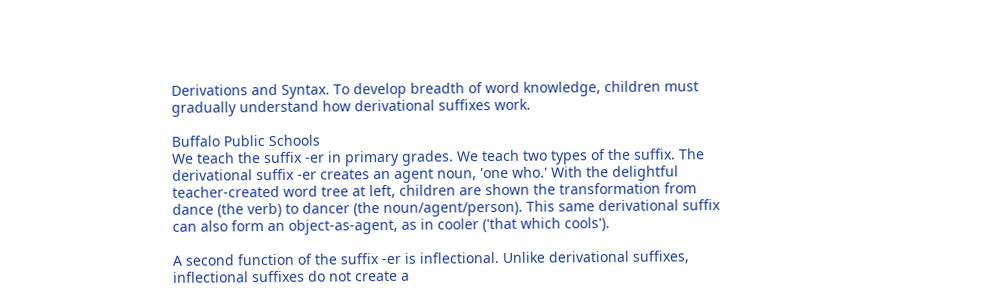Derivations and Syntax. To develop breadth of word knowledge, children must gradually understand how derivational suffixes work.

Buffalo Public Schools
We teach the suffix -er in primary grades. We teach two types of the suffix. The derivational suffix -er creates an agent noun, 'one who.' With the delightful teacher-created word tree at left, children are shown the transformation from dance (the verb) to dancer (the noun/agent/person). This same derivational suffix can also form an object-as-agent, as in cooler ('that which cools').

A second function of the suffix -er is inflectional. Unlike derivational suffixes, inflectional suffixes do not create a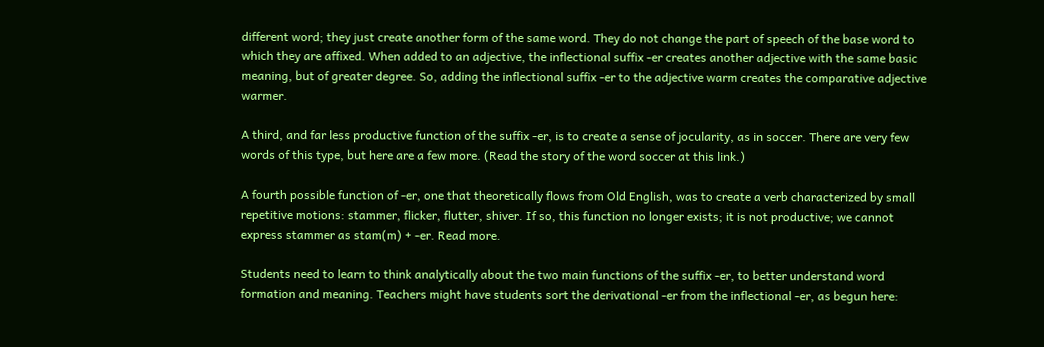different word; they just create another form of the same word. They do not change the part of speech of the base word to which they are affixed. When added to an adjective, the inflectional suffix -er creates another adjective with the same basic meaning, but of greater degree. So, adding the inflectional suffix -er to the adjective warm creates the comparative adjective warmer.

A third, and far less productive function of the suffix -er, is to create a sense of jocularity, as in soccer. There are very few words of this type, but here are a few more. (Read the story of the word soccer at this link.)

A fourth possible function of -er, one that theoretically flows from Old English, was to create a verb characterized by small repetitive motions: stammer, flicker, flutter, shiver. If so, this function no longer exists; it is not productive; we cannot express stammer as stam(m) + -er. Read more.

Students need to learn to think analytically about the two main functions of the suffix -er, to better understand word formation and meaning. Teachers might have students sort the derivational -er from the inflectional -er, as begun here: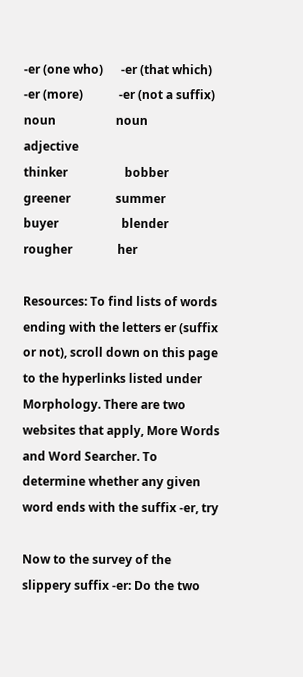-er (one who)      -er (that which)      -er (more)            -er (not a suffix)
noun                    noun                      adjective
thinker                   bobber                    greener               summer
buyer                     blender                   rougher               her

Resources: To find lists of words ending with the letters er (suffix or not), scroll down on this page to the hyperlinks listed under Morphology. There are two websites that apply, More Words and Word Searcher. To determine whether any given word ends with the suffix -er, try

Now to the survey of the slippery suffix -er: Do the two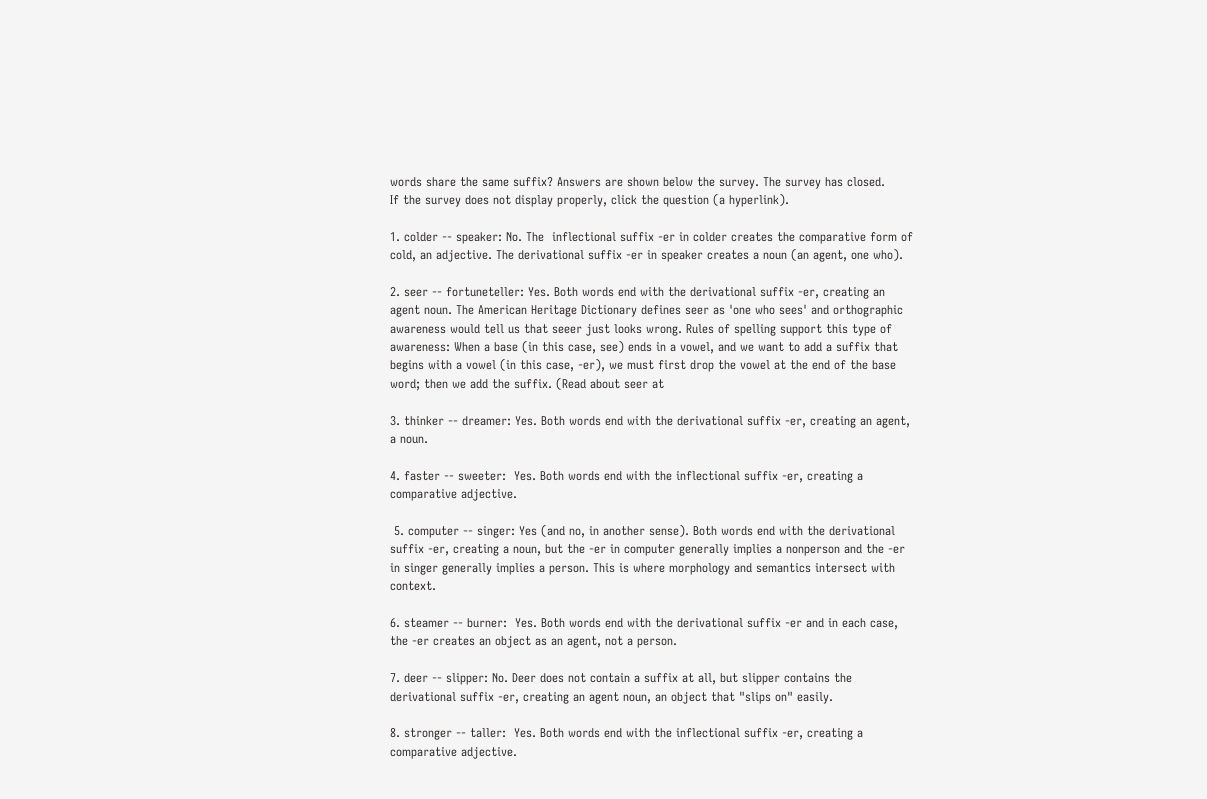words share the same suffix? Answers are shown below the survey. The survey has closed.
If the survey does not display properly, click the question (a hyperlink).

1. colder -- speaker: No. The  inflectional suffix -er in colder creates the comparative form of cold, an adjective. The derivational suffix -er in speaker creates a noun (an agent, one who).

2. seer -- fortuneteller: Yes. Both words end with the derivational suffix -er, creating an agent noun. The American Heritage Dictionary defines seer as 'one who sees' and orthographic awareness would tell us that seeer just looks wrong. Rules of spelling support this type of awareness: When a base (in this case, see) ends in a vowel, and we want to add a suffix that begins with a vowel (in this case, -er), we must first drop the vowel at the end of the base word; then we add the suffix. (Read about seer at

3. thinker -- dreamer: Yes. Both words end with the derivational suffix -er, creating an agent, a noun.

4. faster -- sweeter:  Yes. Both words end with the inflectional suffix -er, creating a comparative adjective.

 5. computer -- singer: Yes (and no, in another sense). Both words end with the derivational suffix -er, creating a noun, but the -er in computer generally implies a nonperson and the -er in singer generally implies a person. This is where morphology and semantics intersect with context.

6. steamer -- burner:  Yes. Both words end with the derivational suffix -er and in each case, the -er creates an object as an agent, not a person.

7. deer -- slipper: No. Deer does not contain a suffix at all, but slipper contains the derivational suffix -er, creating an agent noun, an object that "slips on" easily.

8. stronger -- taller:  Yes. Both words end with the inflectional suffix -er, creating a comparative adjective.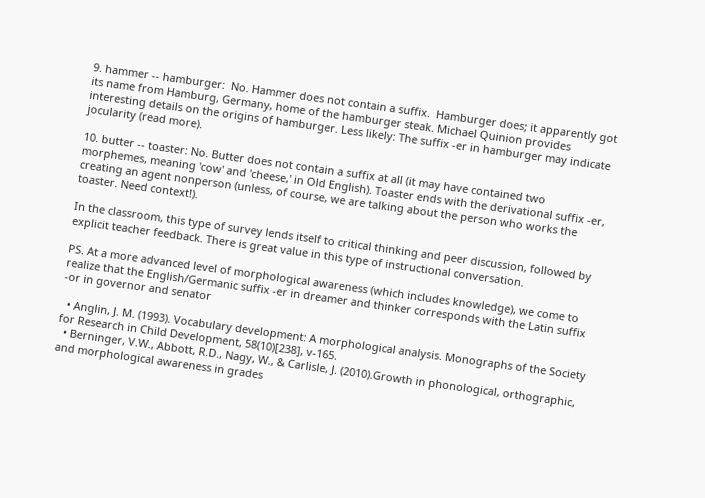9. hammer -- hamburger:  No. Hammer does not contain a suffix.  Hamburger does; it apparently got its name from Hamburg, Germany, home of the hamburger steak. Michael Quinion provides interesting details on the origins of hamburger. Less likely: The suffix -er in hamburger may indicate jocularity (read more).

10. butter -- toaster: No. Butter does not contain a suffix at all (it may have contained two morphemes, meaning 'cow' and 'cheese,' in Old English). Toaster ends with the derivational suffix -er, creating an agent nonperson (unless, of course, we are talking about the person who works the toaster. Need context!).

In the classroom, this type of survey lends itself to critical thinking and peer discussion, followed by explicit teacher feedback. There is great value in this type of instructional conversation.

PS. At a more advanced level of morphological awareness (which includes knowledge), we come to realize that the English/Germanic suffix -er in dreamer and thinker corresponds with the Latin suffix -or in governor and senator

  • Anglin, J. M. (1993). Vocabulary development: A morphological analysis. Monographs of the Society for Research in Child Development, 58(10)[238], v-165.
  • Berninger, V.W., Abbott, R.D., Nagy, W., & Carlisle, J. (2010).Growth in phonological, orthographic, and morphological awareness in grades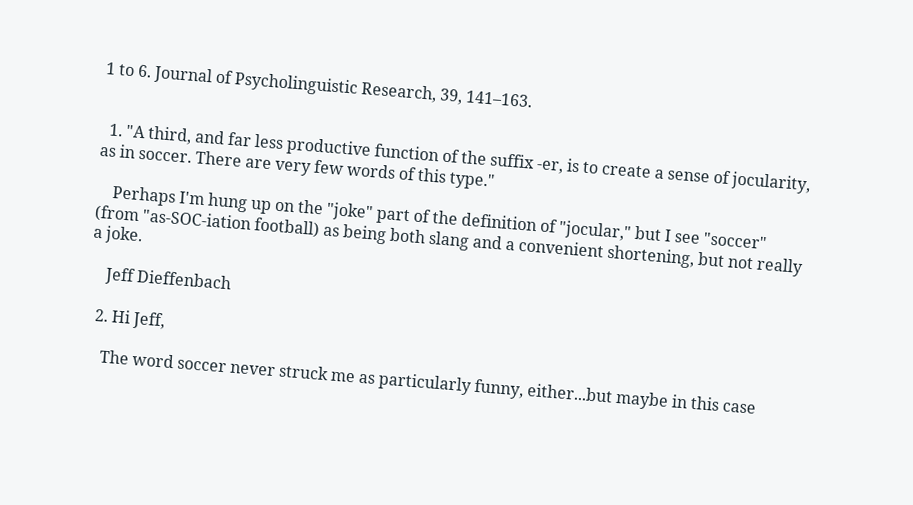1 to 6. Journal of Psycholinguistic Research, 39, 141–163.


  1. "A third, and far less productive function of the suffix -er, is to create a sense of jocularity, as in soccer. There are very few words of this type."

    Perhaps I'm hung up on the "joke" part of the definition of "jocular," but I see "soccer" (from "as-SOC-iation football) as being both slang and a convenient shortening, but not really a joke.

    Jeff Dieffenbach

  2. Hi Jeff,

    The word soccer never struck me as particularly funny, either...but maybe in this case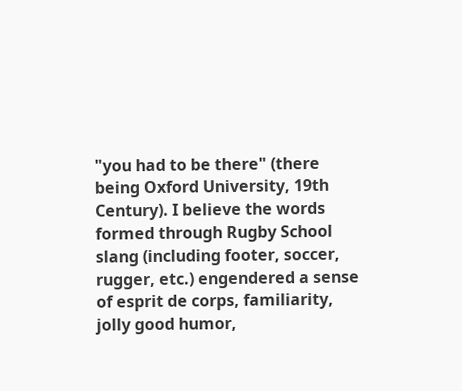"you had to be there" (there being Oxford University, 19th Century). I believe the words formed through Rugby School slang (including footer, soccer, rugger, etc.) engendered a sense of esprit de corps, familiarity, jolly good humor,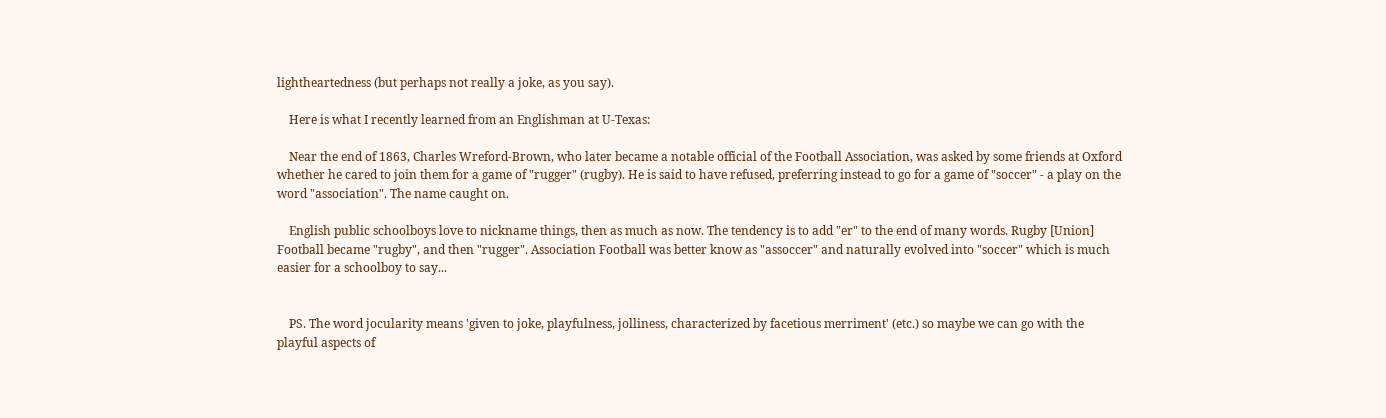lightheartedness (but perhaps not really a joke, as you say).

    Here is what I recently learned from an Englishman at U-Texas:

    Near the end of 1863, Charles Wreford-Brown, who later became a notable official of the Football Association, was asked by some friends at Oxford whether he cared to join them for a game of "rugger" (rugby). He is said to have refused, preferring instead to go for a game of "soccer" - a play on the word "association". The name caught on.

    English public schoolboys love to nickname things, then as much as now. The tendency is to add "er" to the end of many words. Rugby [Union] Football became "rugby", and then "rugger". Association Football was better know as "assoccer" and naturally evolved into "soccer" which is much easier for a schoolboy to say...


    PS. The word jocularity means 'given to joke, playfulness, jolliness, characterized by facetious merriment' (etc.) so maybe we can go with the playful aspects of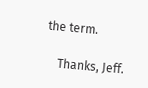the term.

    Thanks, Jeff.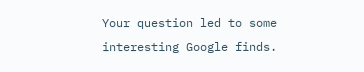Your question led to some interesting Google finds.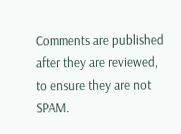Comments are published after they are reviewed, to ensure they are not SPAM.